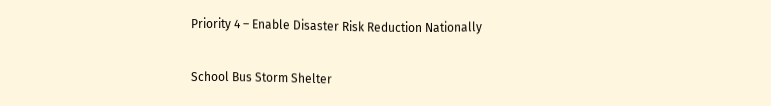Priority 4 – Enable Disaster Risk Reduction Nationally

School Bus Storm Shelter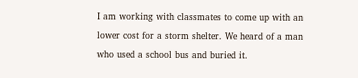I am working with classmates to come up with an lower cost for a storm shelter. We heard of a man who used a school bus and buried it.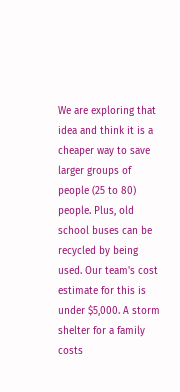We are exploring that idea and think it is a cheaper way to save larger groups of people (25 to 80) people. Plus, old school buses can be recycled by being used. Our team's cost estimate for this is under $5,000. A storm shelter for a family costs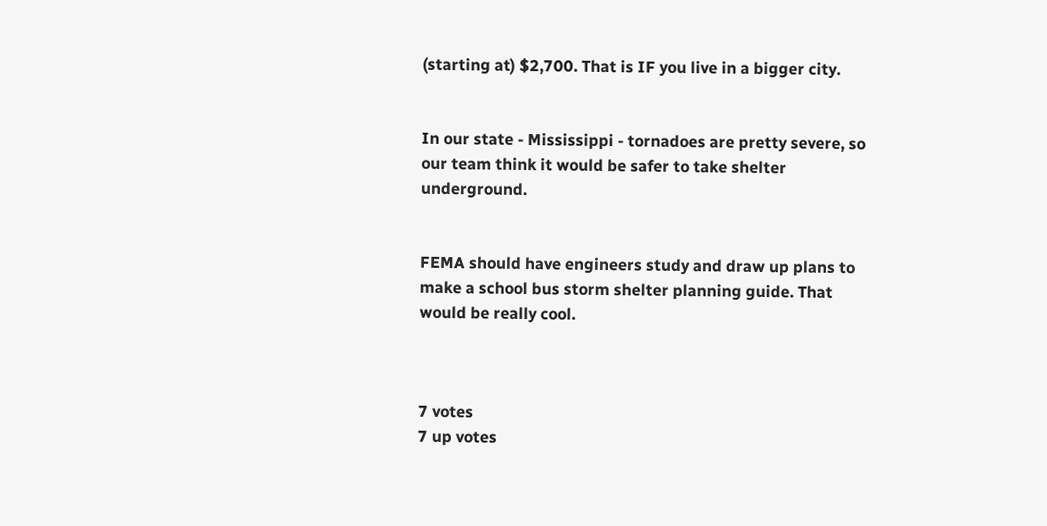(starting at) $2,700. That is IF you live in a bigger city.


In our state - Mississippi - tornadoes are pretty severe, so our team think it would be safer to take shelter underground.


FEMA should have engineers study and draw up plans to make a school bus storm shelter planning guide. That would be really cool.



7 votes
7 up votes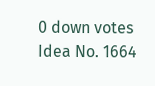0 down votes
Idea No. 1664